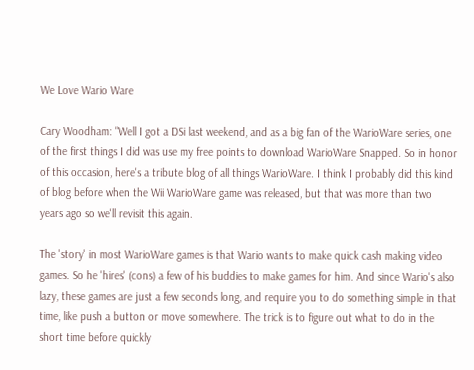We Love Wario Ware

Cary Woodham: "Well I got a DSi last weekend, and as a big fan of the WarioWare series, one of the first things I did was use my free points to download WarioWare Snapped. So in honor of this occasion, here's a tribute blog of all things WarioWare. I think I probably did this kind of blog before when the Wii WarioWare game was released, but that was more than two years ago so we'll revisit this again.

The 'story' in most WarioWare games is that Wario wants to make quick cash making video games. So he 'hires' (cons) a few of his buddies to make games for him. And since Wario's also lazy, these games are just a few seconds long, and require you to do something simple in that time, like push a button or move somewhere. The trick is to figure out what to do in the short time before quickly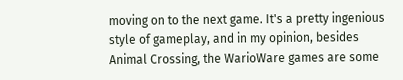moving on to the next game. It's a pretty ingenious style of gameplay, and in my opinion, besides Animal Crossing, the WarioWare games are some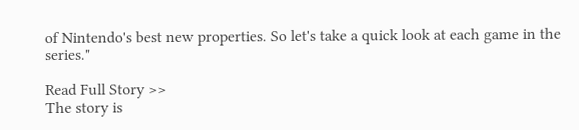of Nintendo's best new properties. So let's take a quick look at each game in the series."

Read Full Story >>
The story is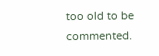too old to be commented.